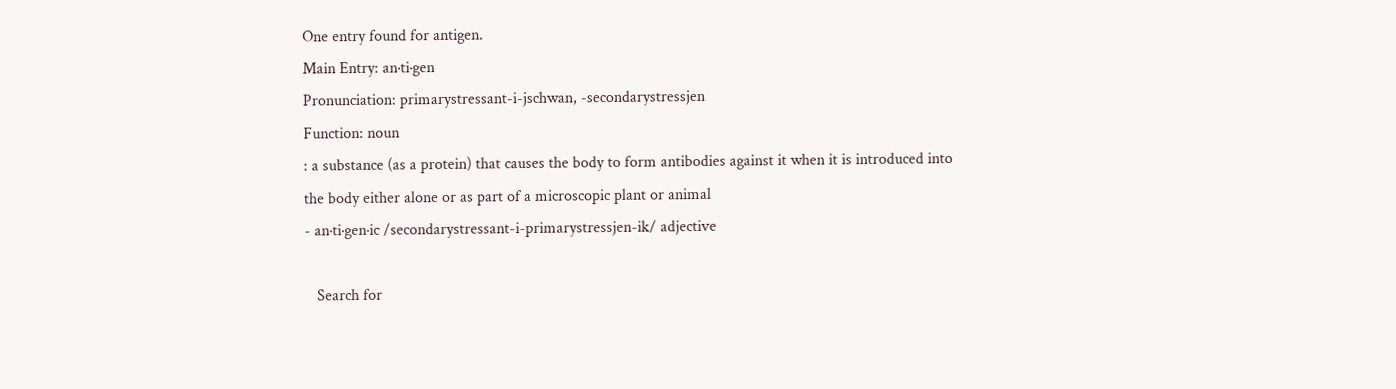One entry found for antigen.
Main Entry: an·ti·gen
Pronunciation: primarystressant-i-jschwan, -secondarystressjen
Function: noun
: a substance (as a protein) that causes the body to form antibodies against it when it is introduced into the body either alone or as part of a microscopic plant or animal
- an·ti·gen·ic /secondarystressant-i-primarystressjen-ik/ adjective

   Search for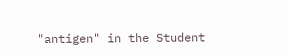"antigen" in the Student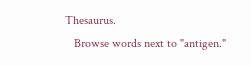Thesaurus.
   Browse words next to "antigen."